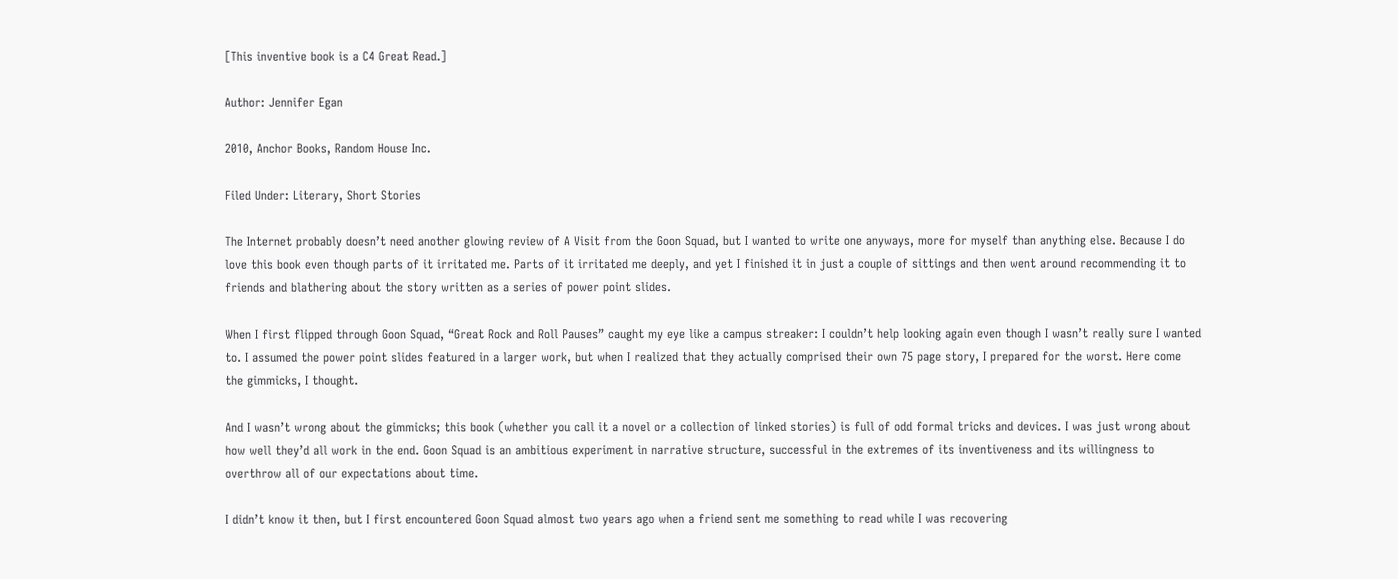[This inventive book is a C4 Great Read.]

Author: Jennifer Egan

2010, Anchor Books, Random House Inc.

Filed Under: Literary, Short Stories

The Internet probably doesn’t need another glowing review of A Visit from the Goon Squad, but I wanted to write one anyways, more for myself than anything else. Because I do love this book even though parts of it irritated me. Parts of it irritated me deeply, and yet I finished it in just a couple of sittings and then went around recommending it to friends and blathering about the story written as a series of power point slides.

When I first flipped through Goon Squad, “Great Rock and Roll Pauses” caught my eye like a campus streaker: I couldn’t help looking again even though I wasn’t really sure I wanted to. I assumed the power point slides featured in a larger work, but when I realized that they actually comprised their own 75 page story, I prepared for the worst. Here come the gimmicks, I thought.

And I wasn’t wrong about the gimmicks; this book (whether you call it a novel or a collection of linked stories) is full of odd formal tricks and devices. I was just wrong about how well they’d all work in the end. Goon Squad is an ambitious experiment in narrative structure, successful in the extremes of its inventiveness and its willingness to overthrow all of our expectations about time.

I didn’t know it then, but I first encountered Goon Squad almost two years ago when a friend sent me something to read while I was recovering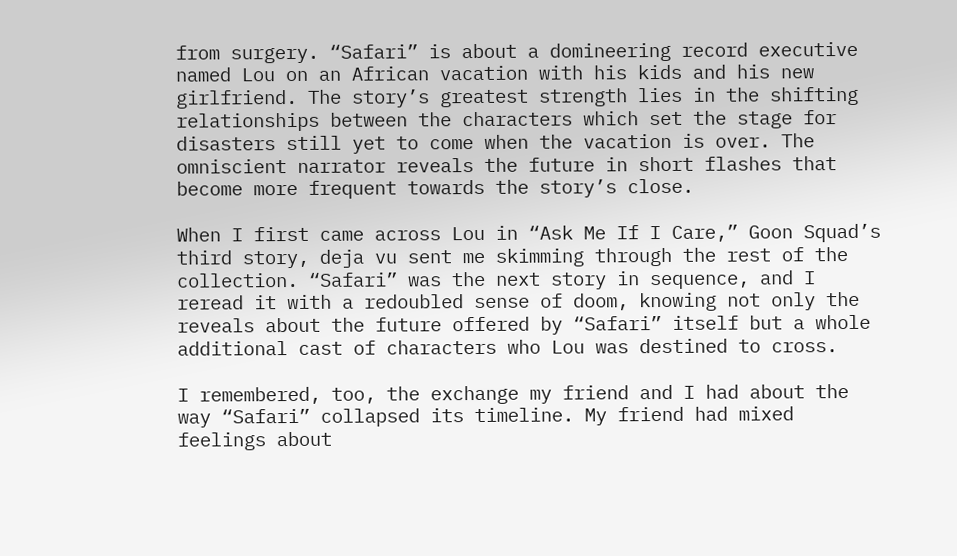from surgery. “Safari” is about a domineering record executive named Lou on an African vacation with his kids and his new girlfriend. The story’s greatest strength lies in the shifting relationships between the characters which set the stage for disasters still yet to come when the vacation is over. The omniscient narrator reveals the future in short flashes that become more frequent towards the story’s close.

When I first came across Lou in “Ask Me If I Care,” Goon Squad’s third story, deja vu sent me skimming through the rest of the collection. “Safari” was the next story in sequence, and I reread it with a redoubled sense of doom, knowing not only the reveals about the future offered by “Safari” itself but a whole additional cast of characters who Lou was destined to cross.

I remembered, too, the exchange my friend and I had about the way “Safari” collapsed its timeline. My friend had mixed feelings about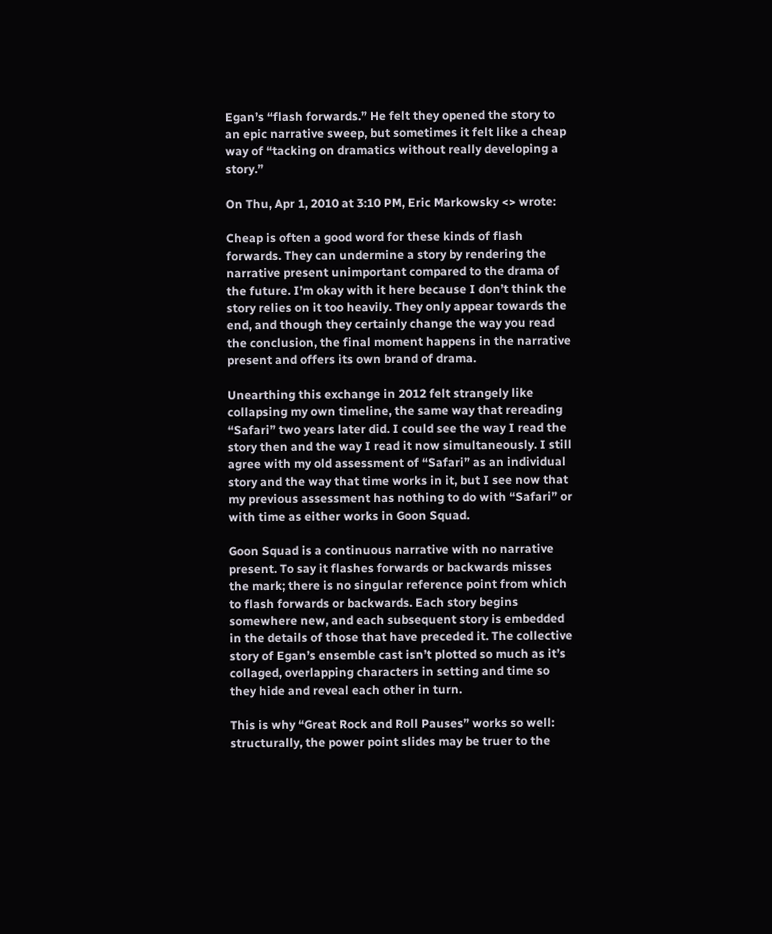Egan’s “flash forwards.” He felt they opened the story to an epic narrative sweep, but sometimes it felt like a cheap way of “tacking on dramatics without really developing a story.”

On Thu, Apr 1, 2010 at 3:10 PM, Eric Markowsky <> wrote:

Cheap is often a good word for these kinds of flash forwards. They can undermine a story by rendering the narrative present unimportant compared to the drama of the future. I’m okay with it here because I don’t think the story relies on it too heavily. They only appear towards the end, and though they certainly change the way you read the conclusion, the final moment happens in the narrative present and offers its own brand of drama.

Unearthing this exchange in 2012 felt strangely like collapsing my own timeline, the same way that rereading “Safari” two years later did. I could see the way I read the story then and the way I read it now simultaneously. I still agree with my old assessment of “Safari” as an individual story and the way that time works in it, but I see now that my previous assessment has nothing to do with “Safari” or with time as either works in Goon Squad.

Goon Squad is a continuous narrative with no narrative present. To say it flashes forwards or backwards misses the mark; there is no singular reference point from which to flash forwards or backwards. Each story begins somewhere new, and each subsequent story is embedded in the details of those that have preceded it. The collective story of Egan’s ensemble cast isn’t plotted so much as it’s collaged, overlapping characters in setting and time so they hide and reveal each other in turn.

This is why “Great Rock and Roll Pauses” works so well: structurally, the power point slides may be truer to the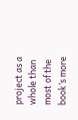project as a whole than most of the book’s more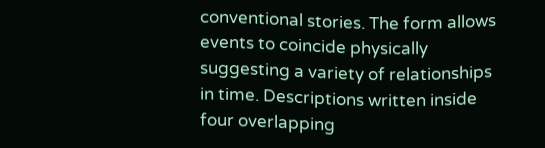conventional stories. The form allows events to coincide physically suggesting a variety of relationships in time. Descriptions written inside four overlapping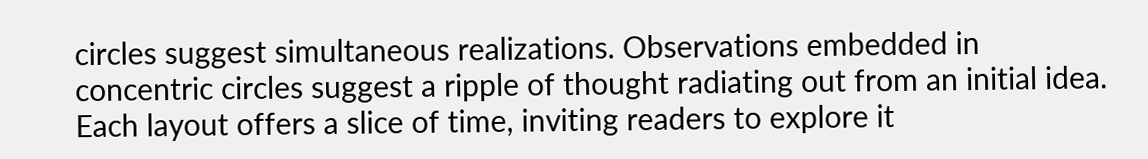circles suggest simultaneous realizations. Observations embedded in concentric circles suggest a ripple of thought radiating out from an initial idea. Each layout offers a slice of time, inviting readers to explore it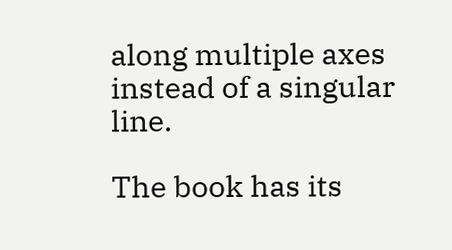along multiple axes instead of a singular line.

The book has its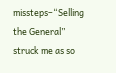missteps–“Selling the General” struck me as so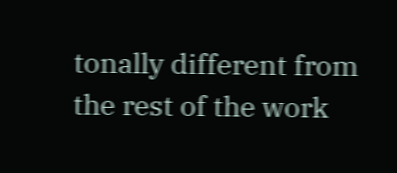tonally different from the rest of the work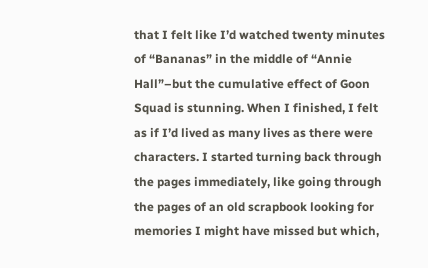that I felt like I’d watched twenty minutes of “Bananas” in the middle of “Annie Hall”–but the cumulative effect of Goon Squad is stunning. When I finished, I felt as if I’d lived as many lives as there were characters. I started turning back through the pages immediately, like going through the pages of an old scrapbook looking for memories I might have missed but which,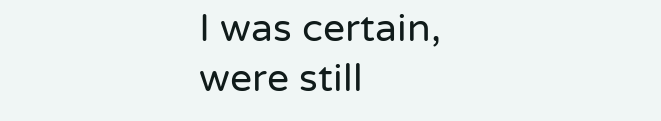I was certain, were still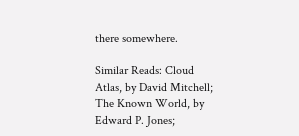there somewhere.

Similar Reads: Cloud Atlas, by David Mitchell; The Known World, by Edward P. Jones;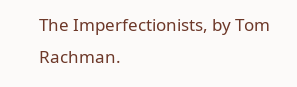The Imperfectionists, by Tom Rachman.